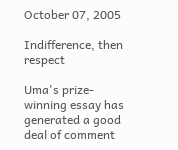October 07, 2005

Indifference, then respect

Uma's prize-winning essay has generated a good deal of comment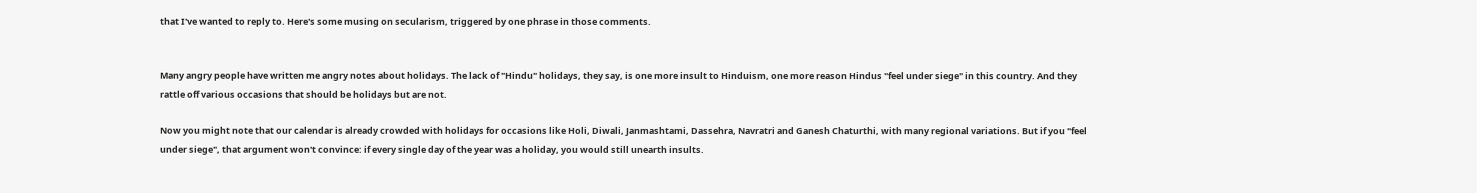that I've wanted to reply to. Here's some musing on secularism, triggered by one phrase in those comments.


Many angry people have written me angry notes about holidays. The lack of "Hindu" holidays, they say, is one more insult to Hinduism, one more reason Hindus "feel under siege" in this country. And they rattle off various occasions that should be holidays but are not.

Now you might note that our calendar is already crowded with holidays for occasions like Holi, Diwali, Janmashtami, Dassehra, Navratri and Ganesh Chaturthi, with many regional variations. But if you "feel under siege", that argument won't convince: if every single day of the year was a holiday, you would still unearth insults.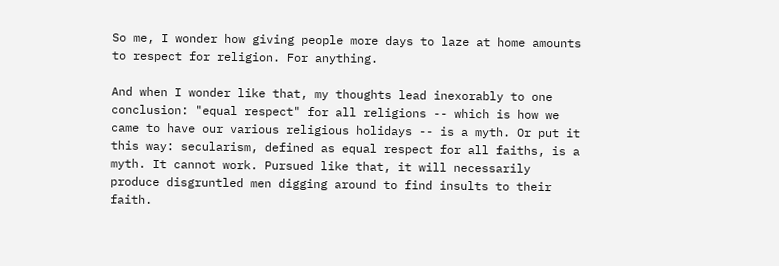So me, I wonder how giving people more days to laze at home amounts to respect for religion. For anything.

And when I wonder like that, my thoughts lead inexorably to one conclusion: "equal respect" for all religions -- which is how we came to have our various religious holidays -- is a myth. Or put it this way: secularism, defined as equal respect for all faiths, is a myth. It cannot work. Pursued like that, it will necessarily produce disgruntled men digging around to find insults to their faith.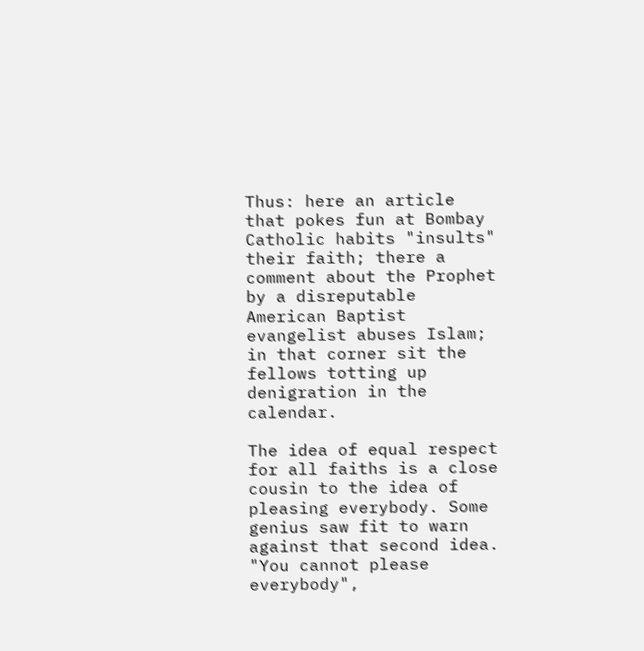Thus: here an article that pokes fun at Bombay Catholic habits "insults" their faith; there a comment about the Prophet by a disreputable American Baptist evangelist abuses Islam; in that corner sit the fellows totting up denigration in the calendar.

The idea of equal respect for all faiths is a close cousin to the idea of pleasing everybody. Some genius saw fit to warn against that second idea. "You cannot please everybody",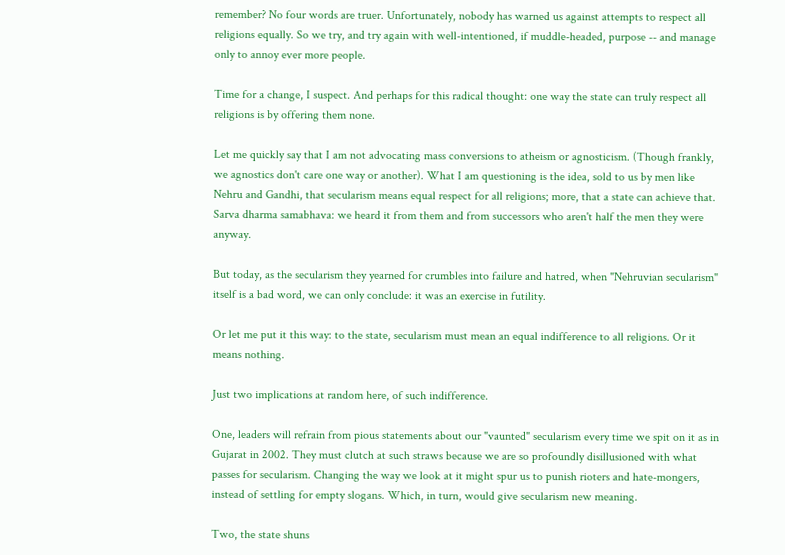remember? No four words are truer. Unfortunately, nobody has warned us against attempts to respect all religions equally. So we try, and try again with well-intentioned, if muddle-headed, purpose -- and manage only to annoy ever more people.

Time for a change, I suspect. And perhaps for this radical thought: one way the state can truly respect all religions is by offering them none.

Let me quickly say that I am not advocating mass conversions to atheism or agnosticism. (Though frankly, we agnostics don't care one way or another). What I am questioning is the idea, sold to us by men like Nehru and Gandhi, that secularism means equal respect for all religions; more, that a state can achieve that. Sarva dharma samabhava: we heard it from them and from successors who aren't half the men they were anyway.

But today, as the secularism they yearned for crumbles into failure and hatred, when "Nehruvian secularism" itself is a bad word, we can only conclude: it was an exercise in futility.

Or let me put it this way: to the state, secularism must mean an equal indifference to all religions. Or it means nothing.

Just two implications at random here, of such indifference.

One, leaders will refrain from pious statements about our "vaunted" secularism every time we spit on it as in Gujarat in 2002. They must clutch at such straws because we are so profoundly disillusioned with what passes for secularism. Changing the way we look at it might spur us to punish rioters and hate-mongers, instead of settling for empty slogans. Which, in turn, would give secularism new meaning.

Two, the state shuns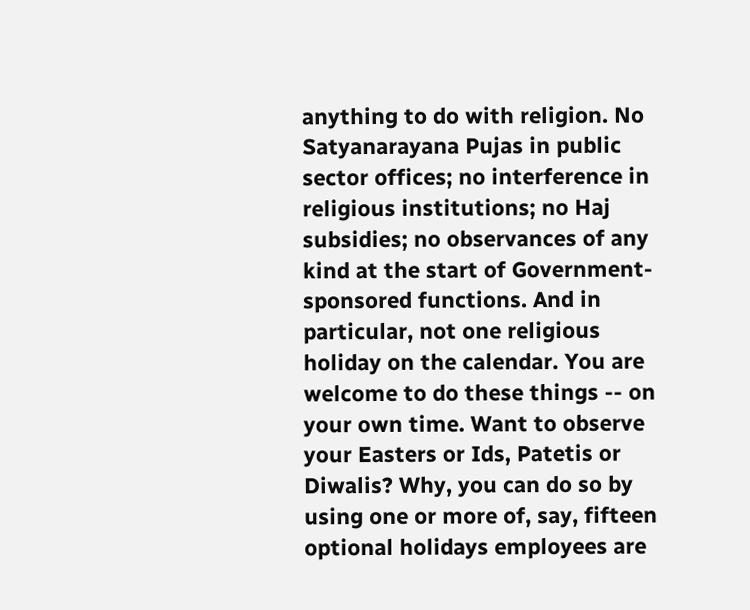anything to do with religion. No Satyanarayana Pujas in public sector offices; no interference in religious institutions; no Haj subsidies; no observances of any kind at the start of Government-sponsored functions. And in particular, not one religious holiday on the calendar. You are welcome to do these things -- on your own time. Want to observe your Easters or Ids, Patetis or Diwalis? Why, you can do so by using one or more of, say, fifteen optional holidays employees are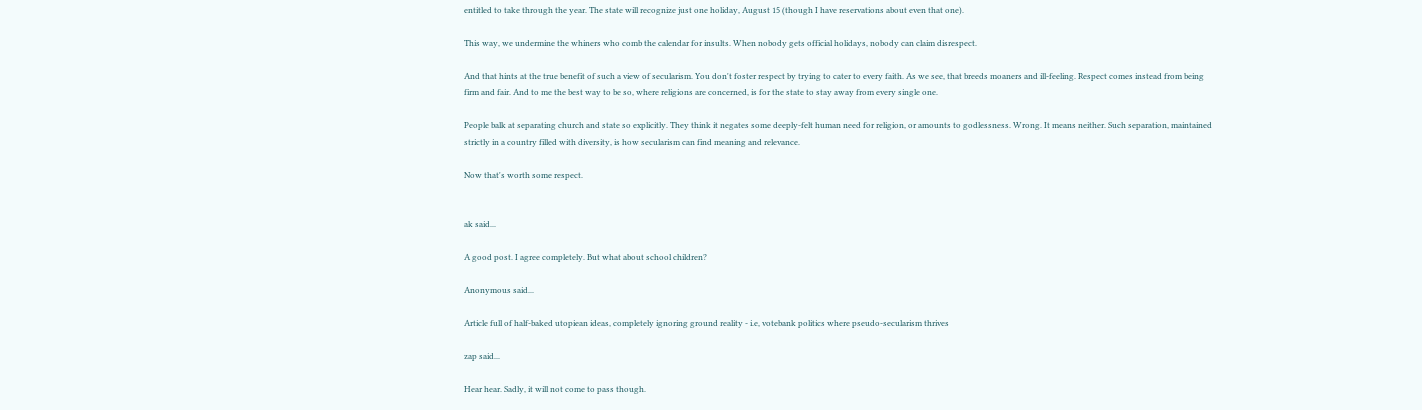entitled to take through the year. The state will recognize just one holiday, August 15 (though I have reservations about even that one).

This way, we undermine the whiners who comb the calendar for insults. When nobody gets official holidays, nobody can claim disrespect.

And that hints at the true benefit of such a view of secularism. You don't foster respect by trying to cater to every faith. As we see, that breeds moaners and ill-feeling. Respect comes instead from being firm and fair. And to me the best way to be so, where religions are concerned, is for the state to stay away from every single one.

People balk at separating church and state so explicitly. They think it negates some deeply-felt human need for religion, or amounts to godlessness. Wrong. It means neither. Such separation, maintained strictly in a country filled with diversity, is how secularism can find meaning and relevance.

Now that's worth some respect.


ak said...

A good post. I agree completely. But what about school children?

Anonymous said...

Article full of half-baked utopiean ideas, completely ignoring ground reality - i.e, votebank politics where pseudo-secularism thrives

zap said...

Hear hear. Sadly, it will not come to pass though.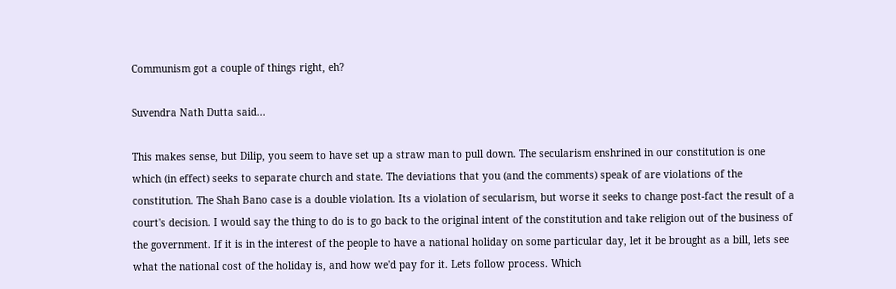Communism got a couple of things right, eh?

Suvendra Nath Dutta said...

This makes sense, but Dilip, you seem to have set up a straw man to pull down. The secularism enshrined in our constitution is one which (in effect) seeks to separate church and state. The deviations that you (and the comments) speak of are violations of the constitution. The Shah Bano case is a double violation. Its a violation of secularism, but worse it seeks to change post-fact the result of a court's decision. I would say the thing to do is to go back to the original intent of the constitution and take religion out of the business of the government. If it is in the interest of the people to have a national holiday on some particular day, let it be brought as a bill, lets see what the national cost of the holiday is, and how we'd pay for it. Lets follow process. Which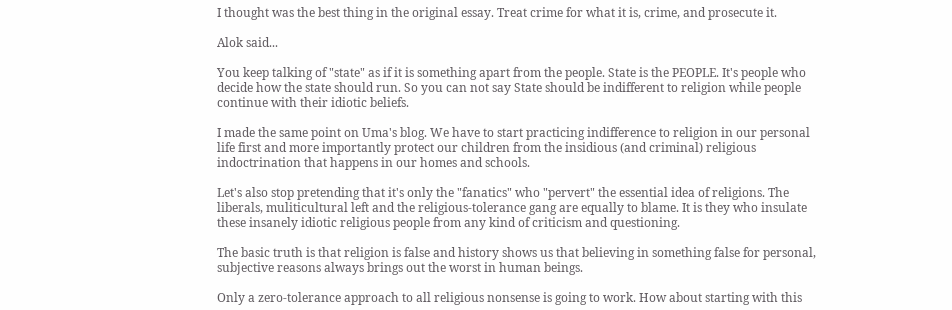I thought was the best thing in the original essay. Treat crime for what it is, crime, and prosecute it.

Alok said...

You keep talking of "state" as if it is something apart from the people. State is the PEOPLE. It's people who decide how the state should run. So you can not say State should be indifferent to religion while people continue with their idiotic beliefs.

I made the same point on Uma's blog. We have to start practicing indifference to religion in our personal life first and more importantly protect our children from the insidious (and criminal) religious indoctrination that happens in our homes and schools.

Let's also stop pretending that it's only the "fanatics" who "pervert" the essential idea of religions. The liberals, muliticultural left and the religious-tolerance gang are equally to blame. It is they who insulate these insanely idiotic religious people from any kind of criticism and questioning.

The basic truth is that religion is false and history shows us that believing in something false for personal, subjective reasons always brings out the worst in human beings.

Only a zero-tolerance approach to all religious nonsense is going to work. How about starting with this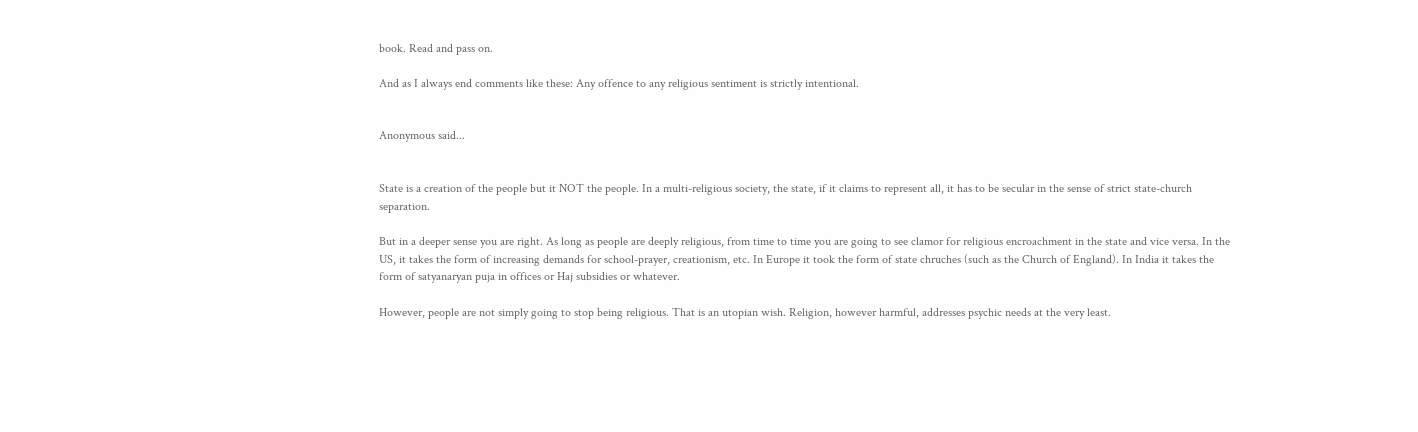book. Read and pass on.

And as I always end comments like these: Any offence to any religious sentiment is strictly intentional.


Anonymous said...


State is a creation of the people but it NOT the people. In a multi-religious society, the state, if it claims to represent all, it has to be secular in the sense of strict state-church separation.

But in a deeper sense you are right. As long as people are deeply religious, from time to time you are going to see clamor for religious encroachment in the state and vice versa. In the US, it takes the form of increasing demands for school-prayer, creationism, etc. In Europe it took the form of state chruches (such as the Church of England). In India it takes the form of satyanaryan puja in offices or Haj subsidies or whatever.

However, people are not simply going to stop being religious. That is an utopian wish. Religion, however harmful, addresses psychic needs at the very least.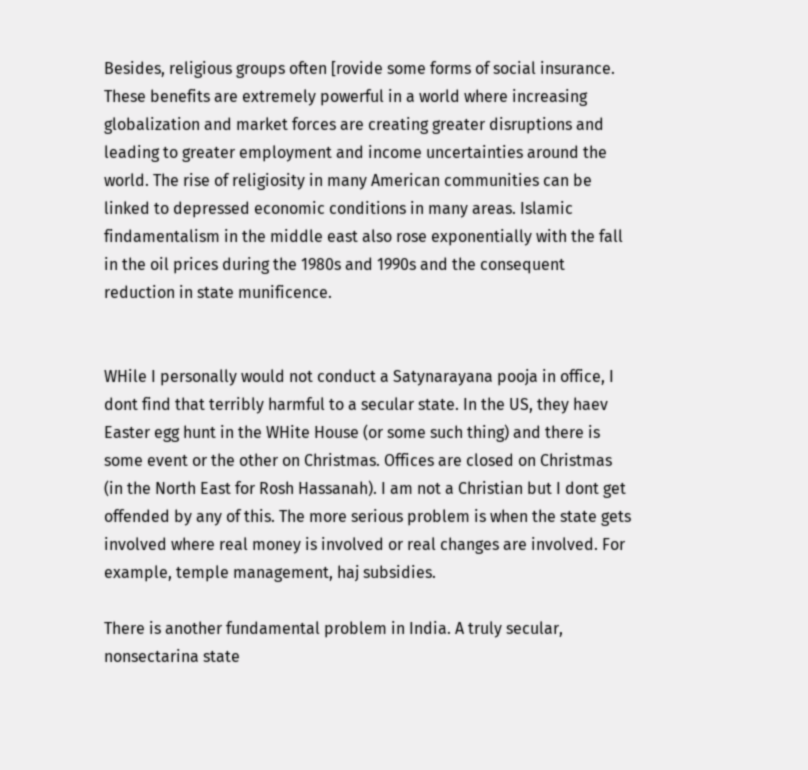Besides, religious groups often [rovide some forms of social insurance. These benefits are extremely powerful in a world where increasing globalization and market forces are creating greater disruptions and leading to greater employment and income uncertainties around the world. The rise of religiosity in many American communities can be linked to depressed economic conditions in many areas. Islamic findamentalism in the middle east also rose exponentially with the fall in the oil prices during the 1980s and 1990s and the consequent reduction in state munificence.


WHile I personally would not conduct a Satynarayana pooja in office, I dont find that terribly harmful to a secular state. In the US, they haev Easter egg hunt in the WHite House (or some such thing) and there is some event or the other on Christmas. Offices are closed on Christmas (in the North East for Rosh Hassanah). I am not a Christian but I dont get offended by any of this. The more serious problem is when the state gets involved where real money is involved or real changes are involved. For example, temple management, haj subsidies.

There is another fundamental problem in India. A truly secular, nonsectarina state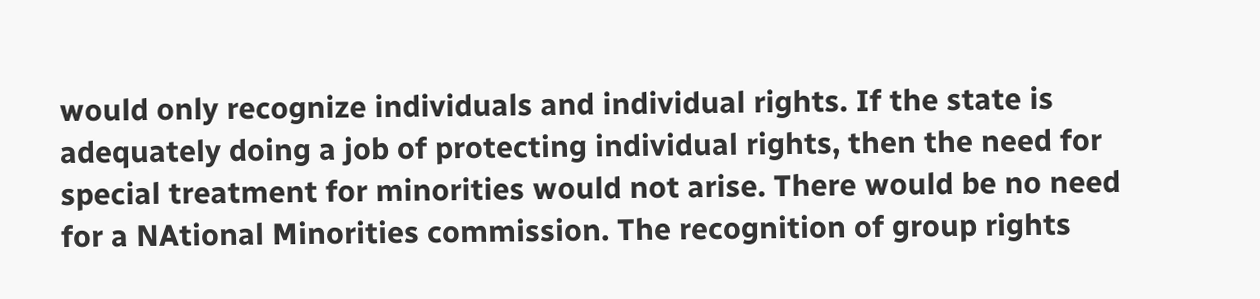would only recognize individuals and individual rights. If the state is adequately doing a job of protecting individual rights, then the need for special treatment for minorities would not arise. There would be no need for a NAtional Minorities commission. The recognition of group rights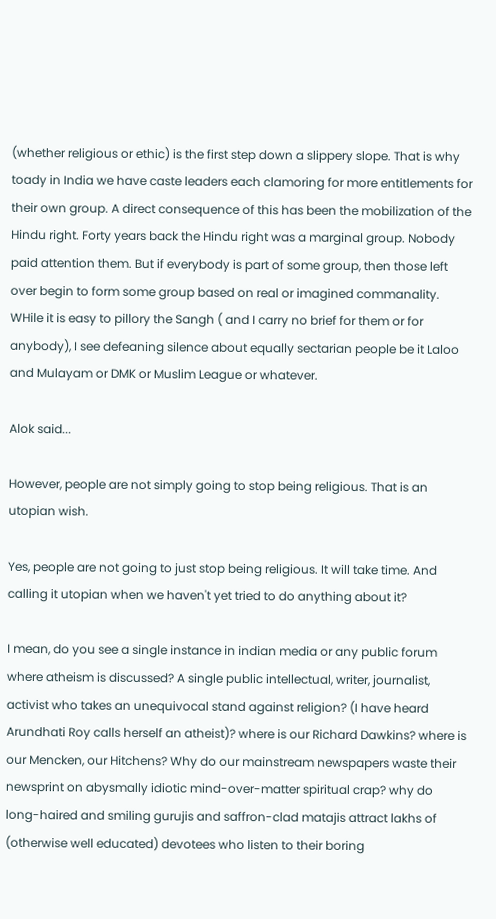(whether religious or ethic) is the first step down a slippery slope. That is why toady in India we have caste leaders each clamoring for more entitlements for their own group. A direct consequence of this has been the mobilization of the Hindu right. Forty years back the Hindu right was a marginal group. Nobody paid attention them. But if everybody is part of some group, then those left over begin to form some group based on real or imagined commanality. WHile it is easy to pillory the Sangh ( and I carry no brief for them or for anybody), I see defeaning silence about equally sectarian people be it Laloo and Mulayam or DMK or Muslim League or whatever.

Alok said...

However, people are not simply going to stop being religious. That is an utopian wish.

Yes, people are not going to just stop being religious. It will take time. And calling it utopian when we haven't yet tried to do anything about it?

I mean, do you see a single instance in indian media or any public forum where atheism is discussed? A single public intellectual, writer, journalist, activist who takes an unequivocal stand against religion? (I have heard Arundhati Roy calls herself an atheist)? where is our Richard Dawkins? where is our Mencken, our Hitchens? Why do our mainstream newspapers waste their newsprint on abysmally idiotic mind-over-matter spiritual crap? why do long-haired and smiling gurujis and saffron-clad matajis attract lakhs of (otherwise well educated) devotees who listen to their boring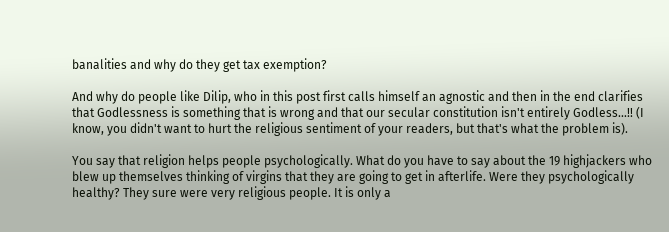banalities and why do they get tax exemption?

And why do people like Dilip, who in this post first calls himself an agnostic and then in the end clarifies that Godlessness is something that is wrong and that our secular constitution isn't entirely Godless...!! (I know, you didn't want to hurt the religious sentiment of your readers, but that's what the problem is).

You say that religion helps people psychologically. What do you have to say about the 19 highjackers who blew up themselves thinking of virgins that they are going to get in afterlife. Were they psychologically healthy? They sure were very religious people. It is only a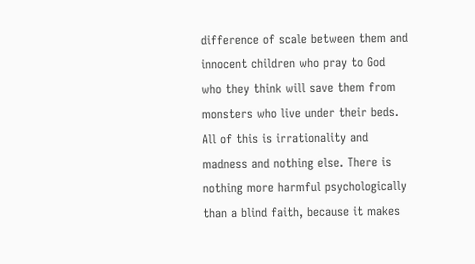difference of scale between them and innocent children who pray to God who they think will save them from monsters who live under their beds. All of this is irrationality and madness and nothing else. There is nothing more harmful psychologically than a blind faith, because it makes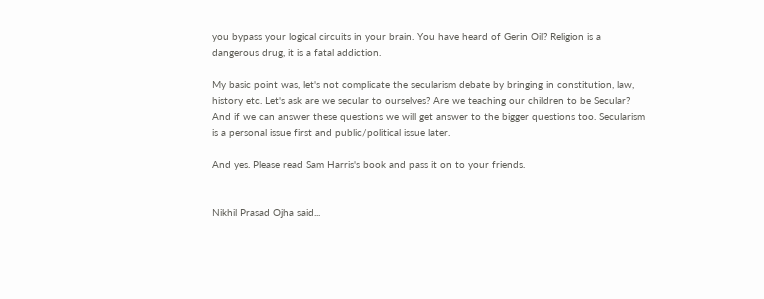you bypass your logical circuits in your brain. You have heard of Gerin Oil? Religion is a dangerous drug, it is a fatal addiction.

My basic point was, let's not complicate the secularism debate by bringing in constitution, law, history etc. Let's ask are we secular to ourselves? Are we teaching our children to be Secular? And if we can answer these questions we will get answer to the bigger questions too. Secularism is a personal issue first and public/political issue later.

And yes. Please read Sam Harris's book and pass it on to your friends.


Nikhil Prasad Ojha said...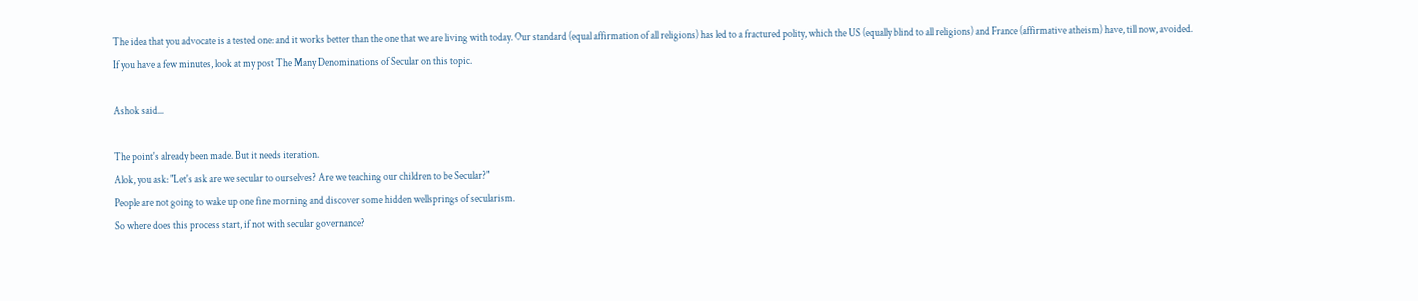The idea that you advocate is a tested one: and it works better than the one that we are living with today. Our standard (equal affirmation of all religions) has led to a fractured polity, which the US (equally blind to all religions) and France (affirmative atheism) have, till now, avoided.
If you have a few minutes, look at my post The Many Denominations of Secular on this topic.

Ashok said...

The point's already been made. But it needs iteration.
Alok, you ask: "Let's ask are we secular to ourselves? Are we teaching our children to be Secular?"
People are not going to wake up one fine morning and discover some hidden wellsprings of secularism.
So where does this process start, if not with secular governance?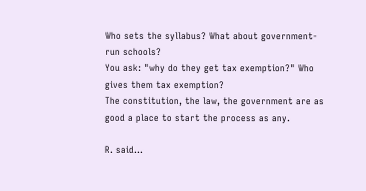Who sets the syllabus? What about government-run schools?
You ask: "why do they get tax exemption?" Who gives them tax exemption?
The constitution, the law, the government are as good a place to start the process as any.

R. said...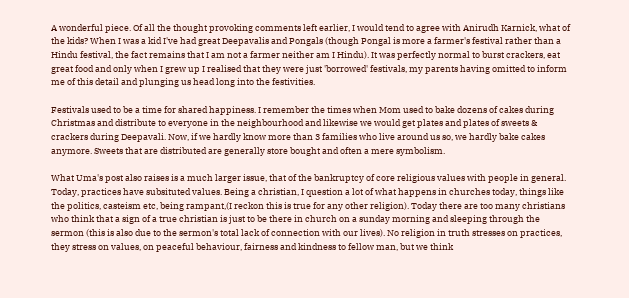A wonderful piece. Of all the thought provoking comments left earlier, I would tend to agree with Anirudh Karnick, what of the kids? When I was a kid I've had great Deepavalis and Pongals (though Pongal is more a farmer's festival rather than a Hindu festival, the fact remains that I am not a farmer neither am I Hindu). It was perfectly normal to burst crackers, eat great food and only when I grew up I realised that they were just 'borrowed' festivals, my parents having omitted to inform me of this detail and plunging us head long into the festivities.

Festivals used to be a time for shared happiness. I remember the times when Mom used to bake dozens of cakes during Christmas and distribute to everyone in the neighbourhood and likewise we would get plates and plates of sweets & crackers during Deepavali. Now, if we hardly know more than 3 families who live around us so, we hardly bake cakes anymore. Sweets that are distributed are generally store bought and often a mere symbolism.

What Uma's post also raises is a much larger issue, that of the bankruptcy of core religious values with people in general. Today, practices have subsituted values. Being a christian, I question a lot of what happens in churches today, things like the politics, casteism etc, being rampant,(I reckon this is true for any other religion). Today there are too many christians who think that a sign of a true christian is just to be there in church on a sunday morning and sleeping through the sermon (this is also due to the sermon's total lack of connection with our lives). No religion in truth stresses on practices, they stress on values, on peaceful behaviour, fairness and kindness to fellow man, but we think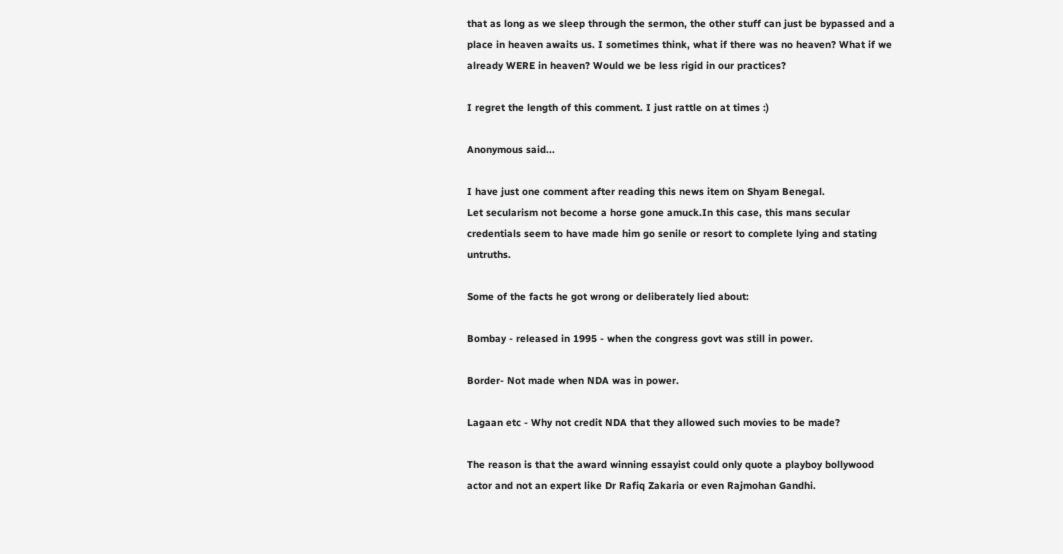that as long as we sleep through the sermon, the other stuff can just be bypassed and a place in heaven awaits us. I sometimes think, what if there was no heaven? What if we already WERE in heaven? Would we be less rigid in our practices?

I regret the length of this comment. I just rattle on at times :)

Anonymous said...

I have just one comment after reading this news item on Shyam Benegal.
Let secularism not become a horse gone amuck.In this case, this mans secular credentials seem to have made him go senile or resort to complete lying and stating untruths.

Some of the facts he got wrong or deliberately lied about:

Bombay - released in 1995 - when the congress govt was still in power.

Border- Not made when NDA was in power.

Lagaan etc - Why not credit NDA that they allowed such movies to be made?

The reason is that the award winning essayist could only quote a playboy bollywood actor and not an expert like Dr Rafiq Zakaria or even Rajmohan Gandhi.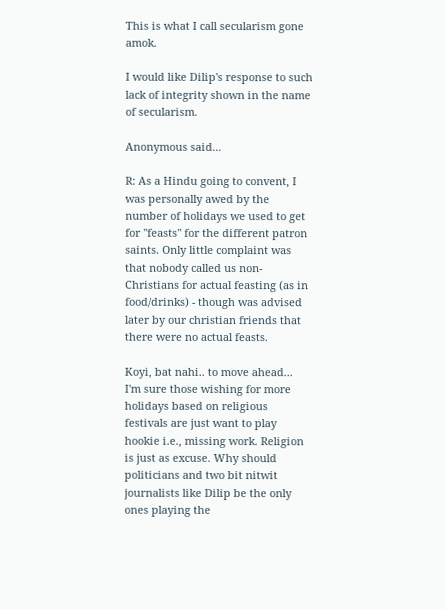This is what I call secularism gone amok.

I would like Dilip's response to such lack of integrity shown in the name of secularism.

Anonymous said...

R: As a Hindu going to convent, I was personally awed by the number of holidays we used to get for "feasts" for the different patron saints. Only little complaint was that nobody called us non-Christians for actual feasting (as in food/drinks) - though was advised later by our christian friends that there were no actual feasts.

Koyi, bat nahi.. to move ahead...
I'm sure those wishing for more holidays based on religious festivals are just want to play hookie i.e., missing work. Religion is just as excuse. Why should politicians and two bit nitwit journalists like Dilip be the only ones playing the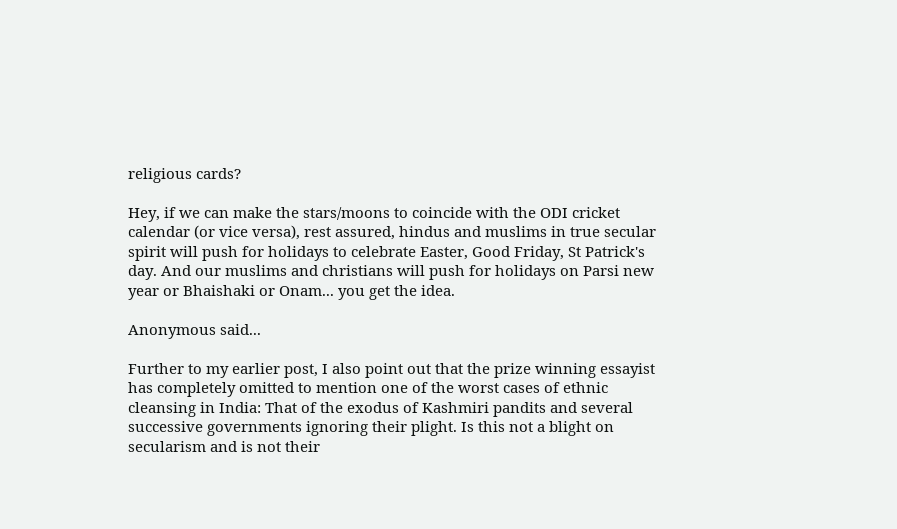religious cards?

Hey, if we can make the stars/moons to coincide with the ODI cricket calendar (or vice versa), rest assured, hindus and muslims in true secular spirit will push for holidays to celebrate Easter, Good Friday, St Patrick's day. And our muslims and christians will push for holidays on Parsi new year or Bhaishaki or Onam... you get the idea.

Anonymous said...

Further to my earlier post, I also point out that the prize winning essayist has completely omitted to mention one of the worst cases of ethnic cleansing in India: That of the exodus of Kashmiri pandits and several successive governments ignoring their plight. Is this not a blight on secularism and is not their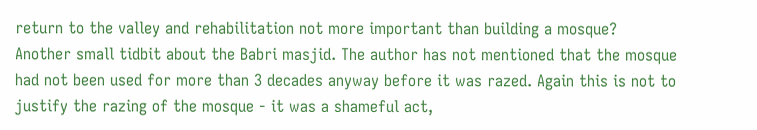return to the valley and rehabilitation not more important than building a mosque?
Another small tidbit about the Babri masjid. The author has not mentioned that the mosque had not been used for more than 3 decades anyway before it was razed. Again this is not to justify the razing of the mosque - it was a shameful act,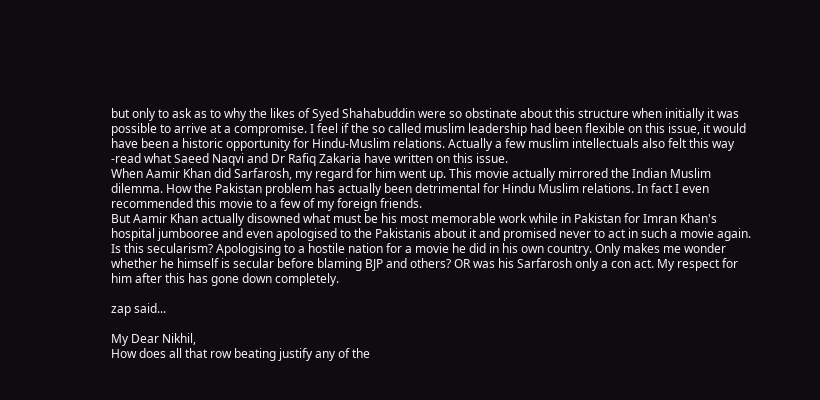but only to ask as to why the likes of Syed Shahabuddin were so obstinate about this structure when initially it was possible to arrive at a compromise. I feel if the so called muslim leadership had been flexible on this issue, it would have been a historic opportunity for Hindu-Muslim relations. Actually a few muslim intellectuals also felt this way -read what Saeed Naqvi and Dr Rafiq Zakaria have written on this issue.
When Aamir Khan did Sarfarosh, my regard for him went up. This movie actually mirrored the Indian Muslim dilemma. How the Pakistan problem has actually been detrimental for Hindu Muslim relations. In fact I even recommended this movie to a few of my foreign friends.
But Aamir Khan actually disowned what must be his most memorable work while in Pakistan for Imran Khan's hospital jumbooree and even apologised to the Pakistanis about it and promised never to act in such a movie again. Is this secularism? Apologising to a hostile nation for a movie he did in his own country. Only makes me wonder whether he himself is secular before blaming BJP and others? OR was his Sarfarosh only a con act. My respect for him after this has gone down completely.

zap said...

My Dear Nikhil,
How does all that row beating justify any of the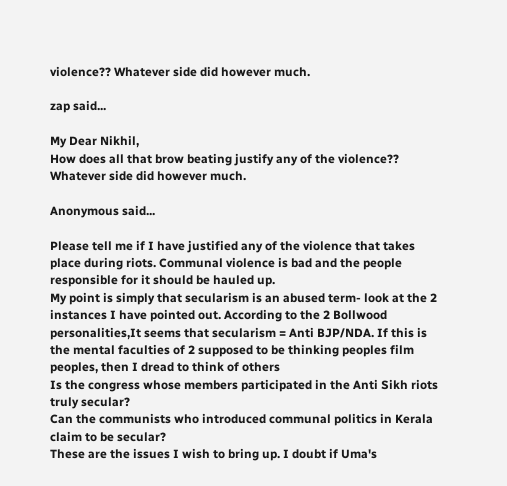violence?? Whatever side did however much.

zap said...

My Dear Nikhil,
How does all that brow beating justify any of the violence?? Whatever side did however much.

Anonymous said...

Please tell me if I have justified any of the violence that takes place during riots. Communal violence is bad and the people responsible for it should be hauled up.
My point is simply that secularism is an abused term- look at the 2 instances I have pointed out. According to the 2 Bollwood personalities,It seems that secularism = Anti BJP/NDA. If this is the mental faculties of 2 supposed to be thinking peoples film peoples, then I dread to think of others
Is the congress whose members participated in the Anti Sikh riots truly secular?
Can the communists who introduced communal politics in Kerala claim to be secular?
These are the issues I wish to bring up. I doubt if Uma's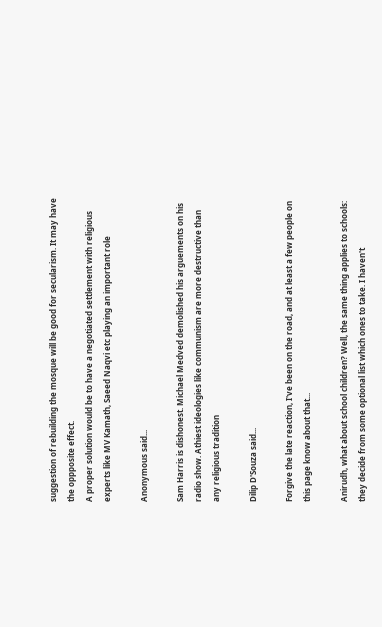suggestion of rebuilding the mosque will be good for secularism. It may have the oppposite effect.
A proper solution would be to have a negotiated settlement with religious experts like MV Kamath, Saeed Naqvi etc playing an important role

Anonymous said...

Sam Harris is dishonest. Michael Medved demolished his arguements on his radio show. Athiest ideologies like communism are more destructive than any religious tradition

Dilip D'Souza said...

Forgive the late reaction, I've been on the road, and at least a few people on this page know about that...

Anirudh, what about school children? Well, the same thing applies to schools: they decide from some optional list which ones to take. I haven't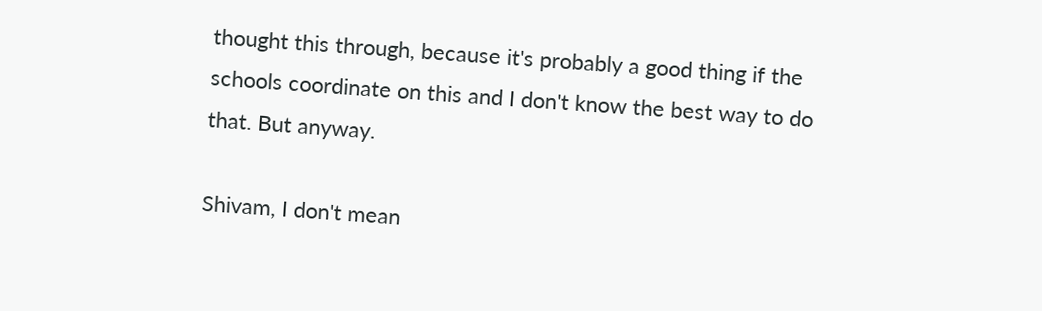thought this through, because it's probably a good thing if the schools coordinate on this and I don't know the best way to do that. But anyway.

Shivam, I don't mean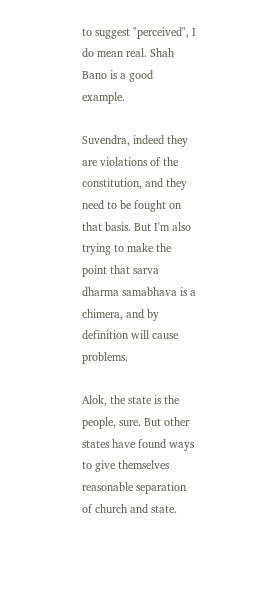to suggest "perceived", I do mean real. Shah Bano is a good example.

Suvendra, indeed they are violations of the constitution, and they need to be fought on that basis. But I'm also trying to make the point that sarva dharma samabhava is a chimera, and by definition will cause problems.

Alok, the state is the people, sure. But other states have found ways to give themselves reasonable separation of church and state.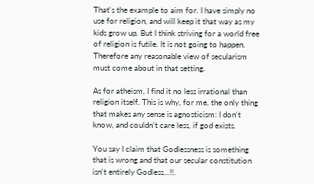That's the example to aim for. I have simply no use for religion, and will keep it that way as my kids grow up. But I think striving for a world free of religion is futile. It is not going to happen. Therefore any reasonable view of secularism must come about in that setting.

As for atheism, I find it no less irrational than religion itself. This is why, for me, the only thing that makes any sense is agnosticism: I don't know, and couldn't care less, if god exists.

You say I claim that Godlessness is something that is wrong and that our secular constitution isn't entirely Godless...!!.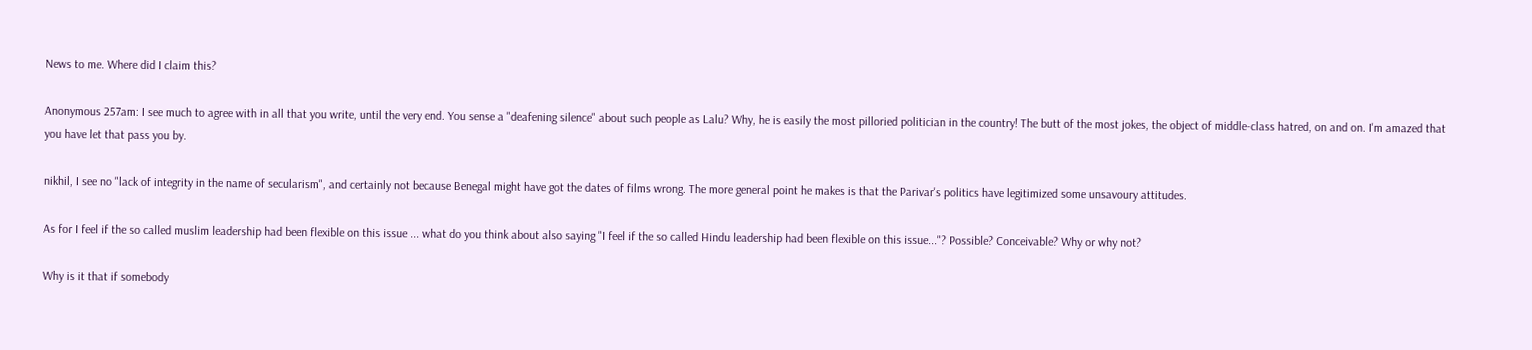News to me. Where did I claim this?

Anonymous 257am: I see much to agree with in all that you write, until the very end. You sense a "deafening silence" about such people as Lalu? Why, he is easily the most pilloried politician in the country! The butt of the most jokes, the object of middle-class hatred, on and on. I'm amazed that you have let that pass you by.

nikhil, I see no "lack of integrity in the name of secularism", and certainly not because Benegal might have got the dates of films wrong. The more general point he makes is that the Parivar's politics have legitimized some unsavoury attitudes.

As for I feel if the so called muslim leadership had been flexible on this issue ... what do you think about also saying "I feel if the so called Hindu leadership had been flexible on this issue..."? Possible? Conceivable? Why or why not?

Why is it that if somebody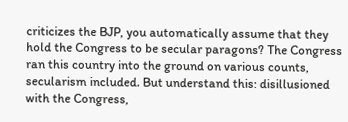criticizes the BJP, you automatically assume that they hold the Congress to be secular paragons? The Congress ran this country into the ground on various counts, secularism included. But understand this: disillusioned with the Congress,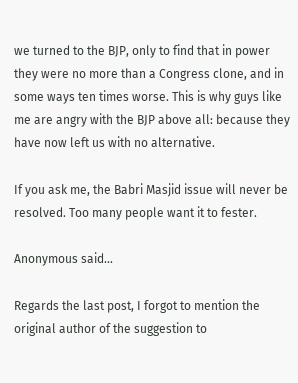we turned to the BJP, only to find that in power they were no more than a Congress clone, and in some ways ten times worse. This is why guys like me are angry with the BJP above all: because they have now left us with no alternative.

If you ask me, the Babri Masjid issue will never be resolved. Too many people want it to fester.

Anonymous said...

Regards the last post, I forgot to mention the original author of the suggestion to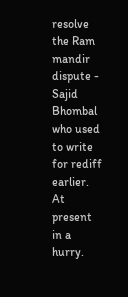resolve the Ram mandir dispute - Sajid Bhombal who used to write for rediff earlier. At present in a hurry.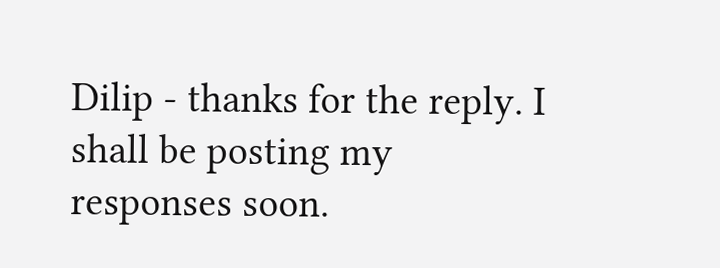Dilip - thanks for the reply. I shall be posting my responses soon.